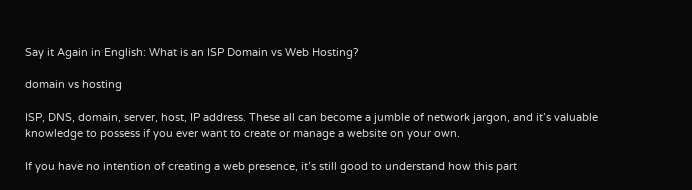Say it Again in English: What is an ISP Domain vs Web Hosting?

domain vs hosting

ISP, DNS, domain, server, host, IP address. These all can become a jumble of network jargon, and it’s valuable knowledge to possess if you ever want to create or manage a website on your own.

If you have no intention of creating a web presence, it’s still good to understand how this part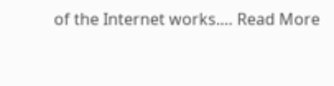of the Internet works.… Read More